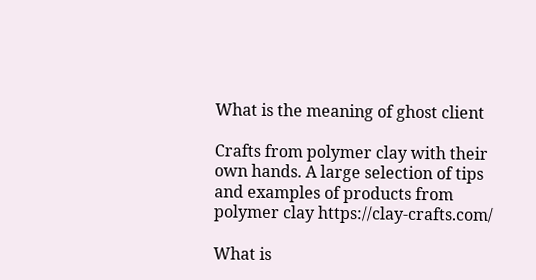What is the meaning of ghost client

Crafts from polymer clay with their own hands. A large selection of tips and examples of products from polymer clay https://clay-crafts.com/

What is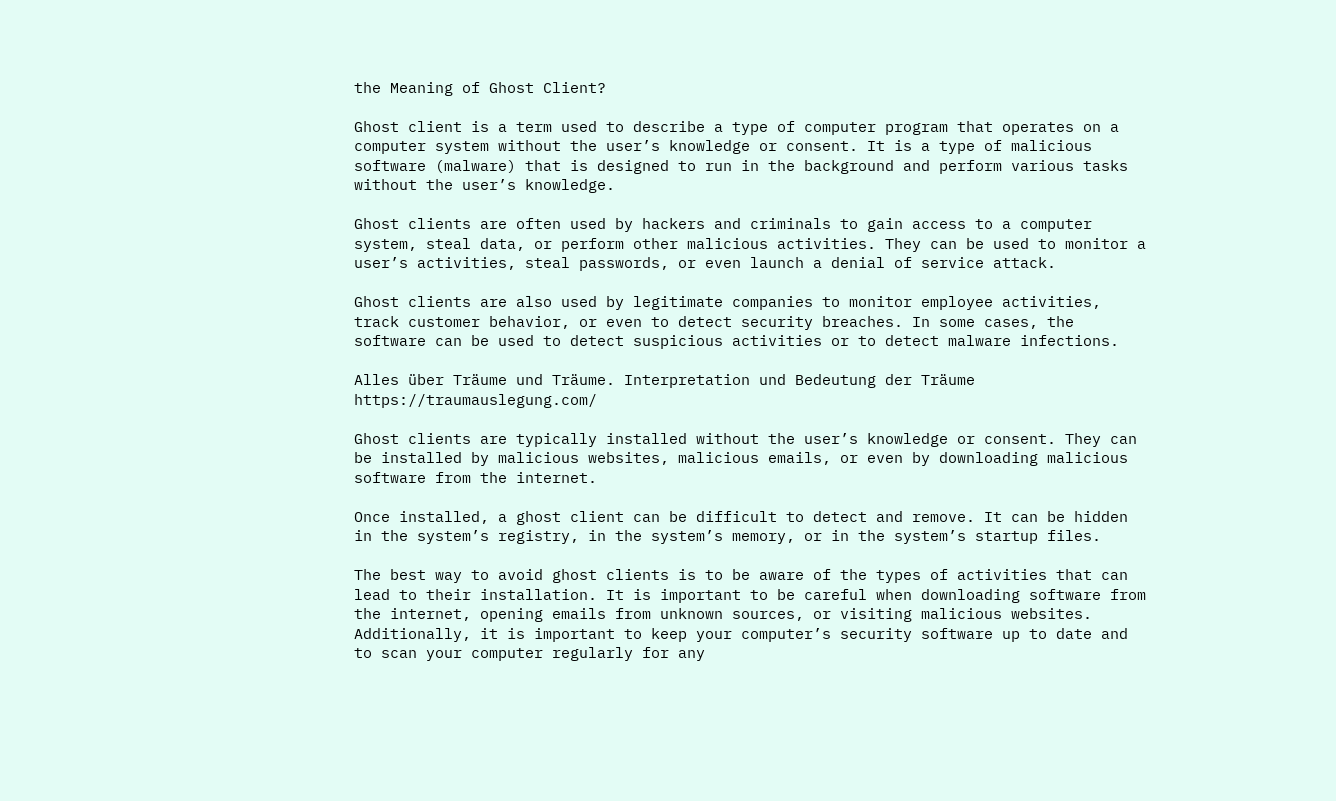the Meaning of Ghost Client?

Ghost client is a term used to describe a type of computer program that operates on a computer system without the user’s knowledge or consent. It is a type of malicious software (malware) that is designed to run in the background and perform various tasks without the user’s knowledge.

Ghost clients are often used by hackers and criminals to gain access to a computer system, steal data, or perform other malicious activities. They can be used to monitor a user’s activities, steal passwords, or even launch a denial of service attack.

Ghost clients are also used by legitimate companies to monitor employee activities, track customer behavior, or even to detect security breaches. In some cases, the software can be used to detect suspicious activities or to detect malware infections.

Alles über Träume und Träume. Interpretation und Bedeutung der Träume https://traumauslegung.com/

Ghost clients are typically installed without the user’s knowledge or consent. They can be installed by malicious websites, malicious emails, or even by downloading malicious software from the internet.

Once installed, a ghost client can be difficult to detect and remove. It can be hidden in the system’s registry, in the system’s memory, or in the system’s startup files.

The best way to avoid ghost clients is to be aware of the types of activities that can lead to their installation. It is important to be careful when downloading software from the internet, opening emails from unknown sources, or visiting malicious websites. Additionally, it is important to keep your computer’s security software up to date and to scan your computer regularly for any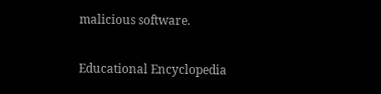malicious software.

Educational Encyclopedia